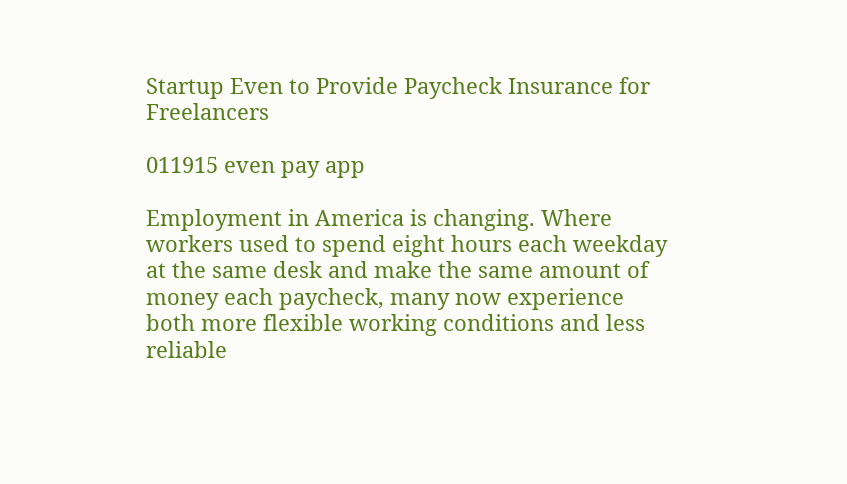Startup Even to Provide Paycheck Insurance for Freelancers

011915 even pay app

Employment in America is changing. Where workers used to spend eight hours each weekday at the same desk and make the same amount of money each paycheck, many now experience both more flexible working conditions and less reliable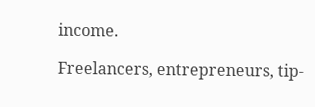income.

Freelancers, entrepreneurs, tip-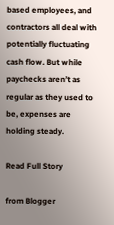based employees, and contractors all deal with potentially fluctuating cash flow. But while paychecks aren’t as regular as they used to be, expenses are holding steady.

Read Full Story

from Blogger